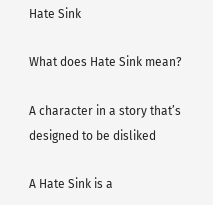Hate Sink

What does Hate Sink mean?

A character in a story that’s designed to be disliked

A Hate Sink is a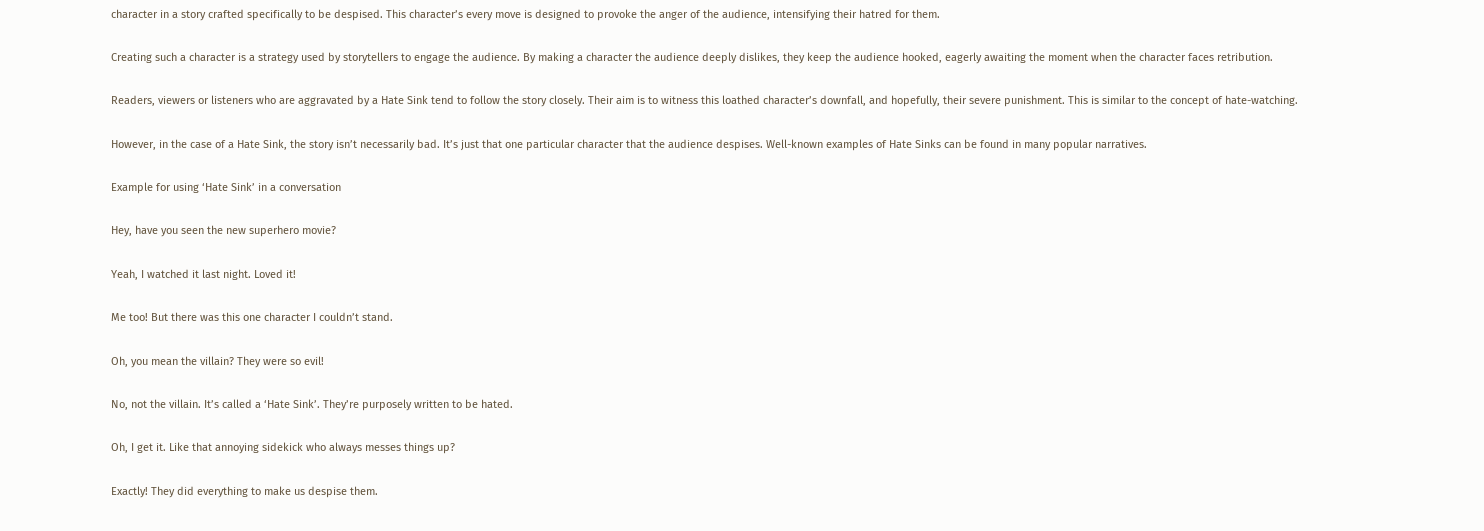character in a story crafted specifically to be despised. This character’s every move is designed to provoke the anger of the audience, intensifying their hatred for them.

Creating such a character is a strategy used by storytellers to engage the audience. By making a character the audience deeply dislikes, they keep the audience hooked, eagerly awaiting the moment when the character faces retribution.

Readers, viewers or listeners who are aggravated by a Hate Sink tend to follow the story closely. Their aim is to witness this loathed character’s downfall, and hopefully, their severe punishment. This is similar to the concept of hate-watching.

However, in the case of a Hate Sink, the story isn’t necessarily bad. It’s just that one particular character that the audience despises. Well-known examples of Hate Sinks can be found in many popular narratives.

Example for using ‘Hate Sink’ in a conversation

Hey, have you seen the new superhero movie?

Yeah, I watched it last night. Loved it!

Me too! But there was this one character I couldn’t stand.

Oh, you mean the villain? They were so evil!

No, not the villain. It’s called a ‘Hate Sink’. They’re purposely written to be hated.

Oh, I get it. Like that annoying sidekick who always messes things up?

Exactly! They did everything to make us despise them.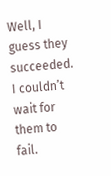Well, I guess they succeeded. I couldn’t wait for them to fail.